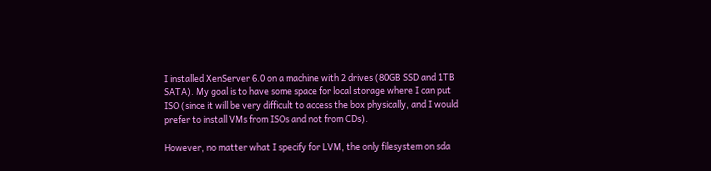I installed XenServer 6.0 on a machine with 2 drives (80GB SSD and 1TB SATA). My goal is to have some space for local storage where I can put ISO (since it will be very difficult to access the box physically, and I would prefer to install VMs from ISOs and not from CDs).

However, no matter what I specify for LVM, the only filesystem on sda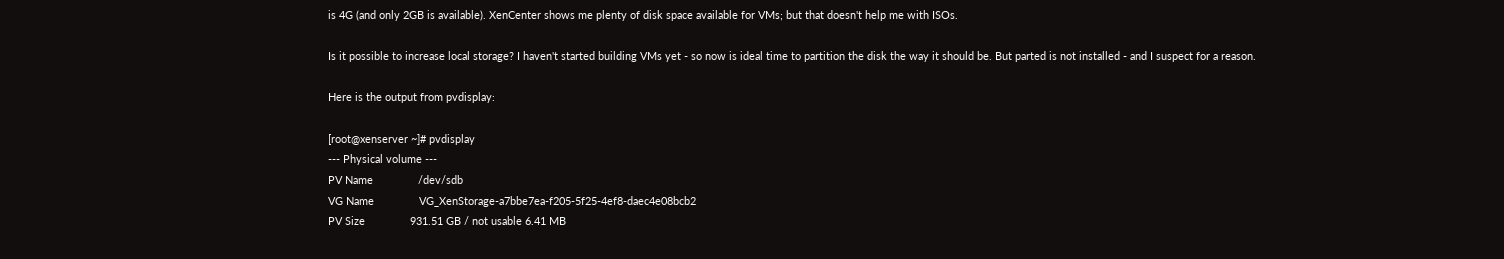is 4G (and only 2GB is available). XenCenter shows me plenty of disk space available for VMs; but that doesn't help me with ISOs.

Is it possible to increase local storage? I haven't started building VMs yet - so now is ideal time to partition the disk the way it should be. But parted is not installed - and I suspect for a reason.

Here is the output from pvdisplay:

[root@xenserver ~]# pvdisplay
--- Physical volume ---
PV Name               /dev/sdb
VG Name               VG_XenStorage-a7bbe7ea-f205-5f25-4ef8-daec4e08bcb2
PV Size               931.51 GB / not usable 6.41 MB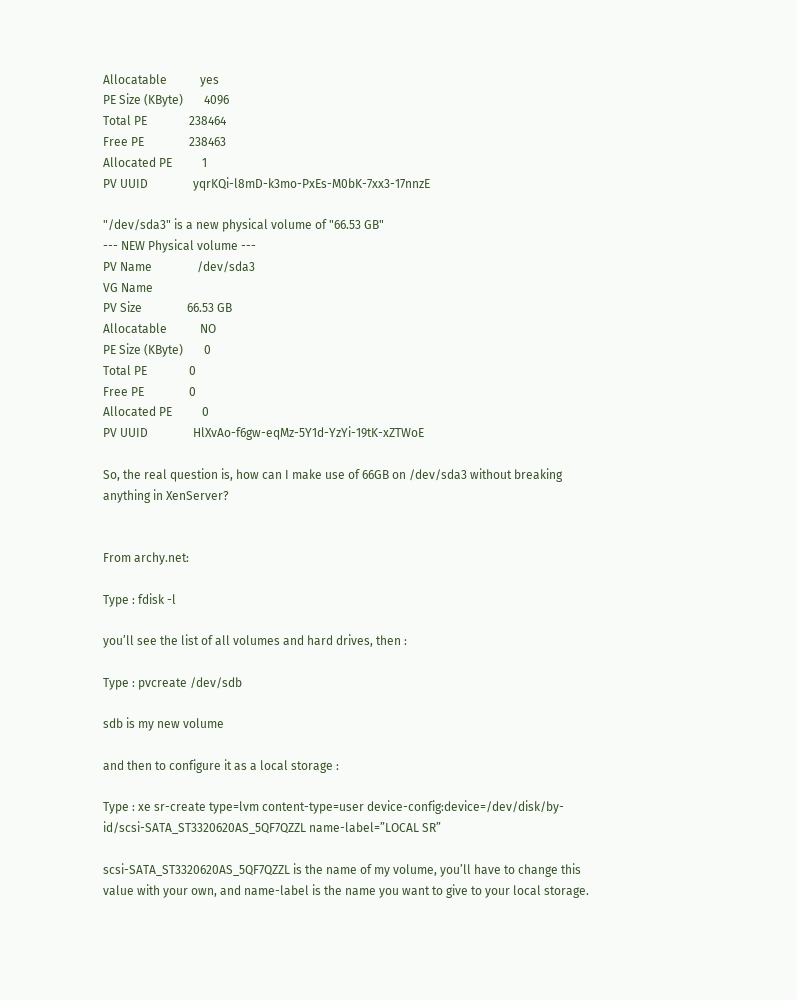Allocatable           yes
PE Size (KByte)       4096
Total PE              238464
Free PE               238463
Allocated PE          1
PV UUID               yqrKQi-l8mD-k3mo-PxEs-M0bK-7xx3-17nnzE

"/dev/sda3" is a new physical volume of "66.53 GB"
--- NEW Physical volume ---
PV Name               /dev/sda3
VG Name
PV Size               66.53 GB
Allocatable           NO
PE Size (KByte)       0
Total PE              0
Free PE               0
Allocated PE          0
PV UUID               HlXvAo-f6gw-eqMz-5Y1d-YzYi-19tK-xZTWoE

So, the real question is, how can I make use of 66GB on /dev/sda3 without breaking anything in XenServer?


From archy.net:

Type : fdisk -l

you’ll see the list of all volumes and hard drives, then :

Type : pvcreate /dev/sdb

sdb is my new volume

and then to configure it as a local storage :

Type : xe sr-create type=lvm content-type=user device-config:device=/dev/disk/by-id/scsi-SATA_ST3320620AS_5QF7QZZL name-label=”LOCAL SR”

scsi-SATA_ST3320620AS_5QF7QZZL is the name of my volume, you’ll have to change this value with your own, and name-label is the name you want to give to your local storage.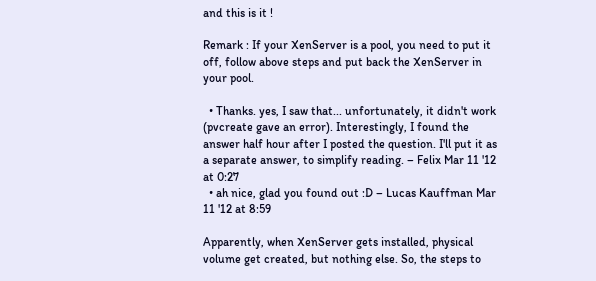and this is it !

Remark : If your XenServer is a pool, you need to put it off, follow above steps and put back the XenServer in your pool.

  • Thanks. yes, I saw that... unfortunately, it didn't work (pvcreate gave an error). Interestingly, I found the answer half hour after I posted the question. I'll put it as a separate answer, to simplify reading. – Felix Mar 11 '12 at 0:27
  • ah nice, glad you found out :D – Lucas Kauffman Mar 11 '12 at 8:59

Apparently, when XenServer gets installed, physical volume get created, but nothing else. So, the steps to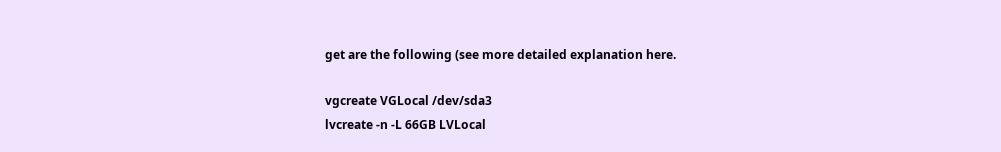get are the following (see more detailed explanation here.

vgcreate VGLocal /dev/sda3
lvcreate -n -L 66GB LVLocal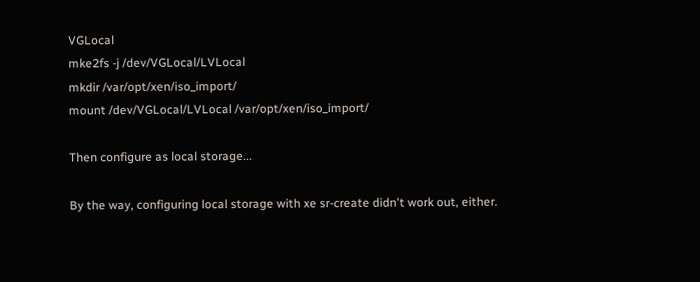VGLocal
mke2fs -j /dev/VGLocal/LVLocal
mkdir /var/opt/xen/iso_import/
mount /dev/VGLocal/LVLocal /var/opt/xen/iso_import/

Then configure as local storage...

By the way, configuring local storage with xe sr-create didn't work out, either.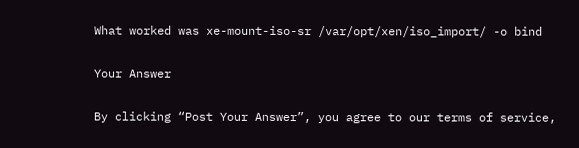What worked was xe-mount-iso-sr /var/opt/xen/iso_import/ -o bind

Your Answer

By clicking “Post Your Answer”, you agree to our terms of service,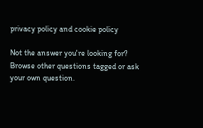privacy policy and cookie policy

Not the answer you're looking for? Browse other questions tagged or ask your own question.